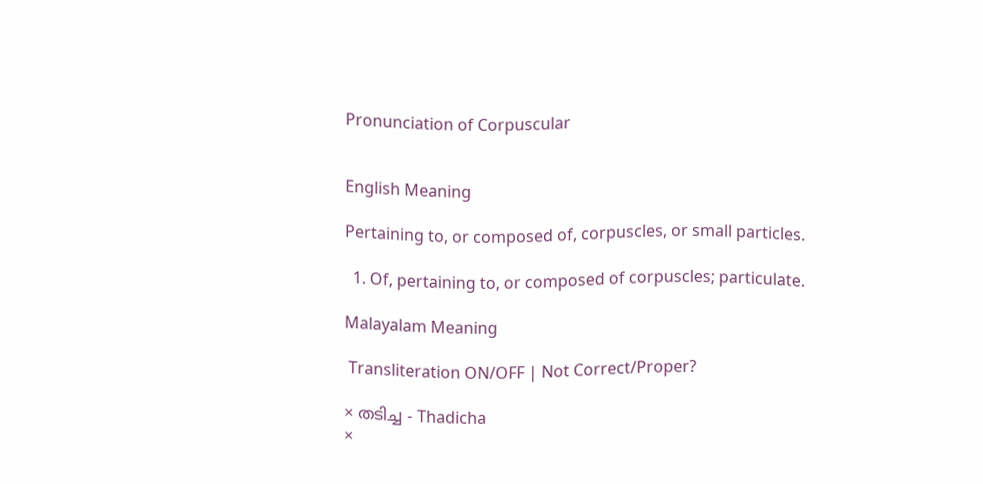Pronunciation of Corpuscular


English Meaning

Pertaining to, or composed of, corpuscles, or small particles.

  1. Of, pertaining to, or composed of corpuscles; particulate.

Malayalam Meaning

 Transliteration ON/OFF | Not Correct/Proper?

× തടിച്ച - Thadicha
×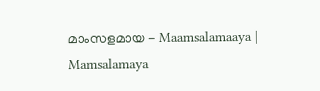മാംസളമായ - Maamsalamaaya | Mamsalamaya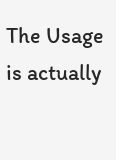The Usage is actually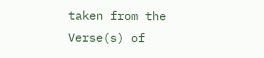taken from the Verse(s) of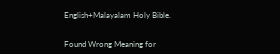English+Malayalam Holy Bible.


Found Wrong Meaning for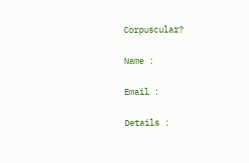Corpuscular?

Name :

Email :

Details :